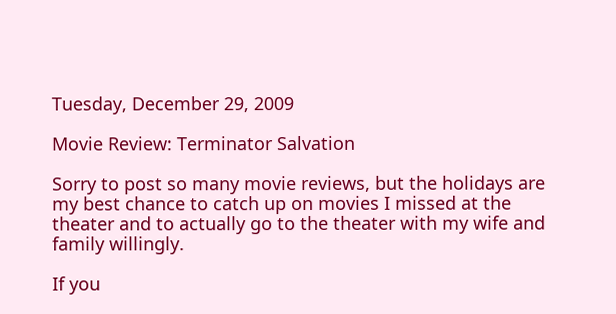Tuesday, December 29, 2009

Movie Review: Terminator Salvation

Sorry to post so many movie reviews, but the holidays are my best chance to catch up on movies I missed at the theater and to actually go to the theater with my wife and family willingly.

If you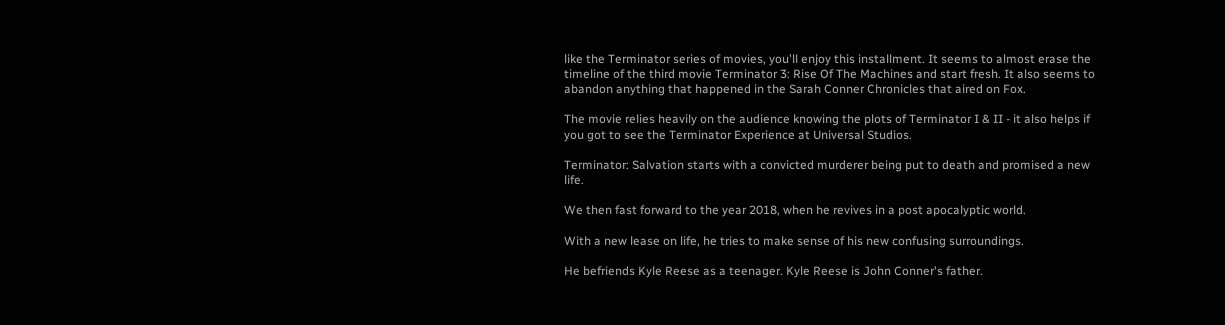like the Terminator series of movies, you'll enjoy this installment. It seems to almost erase the timeline of the third movie Terminator 3: Rise Of The Machines and start fresh. It also seems to abandon anything that happened in the Sarah Conner Chronicles that aired on Fox.

The movie relies heavily on the audience knowing the plots of Terminator I & II - it also helps if you got to see the Terminator Experience at Universal Studios.

Terminator: Salvation starts with a convicted murderer being put to death and promised a new life.

We then fast forward to the year 2018, when he revives in a post apocalyptic world.

With a new lease on life, he tries to make sense of his new confusing surroundings.

He befriends Kyle Reese as a teenager. Kyle Reese is John Conner's father.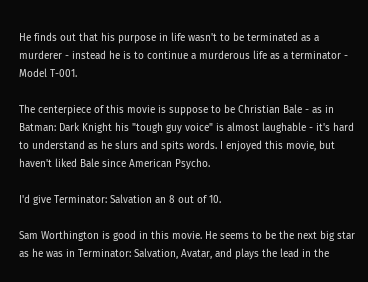He finds out that his purpose in life wasn't to be terminated as a murderer - instead he is to continue a murderous life as a terminator - Model T-001.

The centerpiece of this movie is suppose to be Christian Bale - as in Batman: Dark Knight his "tough guy voice" is almost laughable - it's hard to understand as he slurs and spits words. I enjoyed this movie, but haven't liked Bale since American Psycho.

I'd give Terminator: Salvation an 8 out of 10.

Sam Worthington is good in this movie. He seems to be the next big star as he was in Terminator: Salvation, Avatar, and plays the lead in the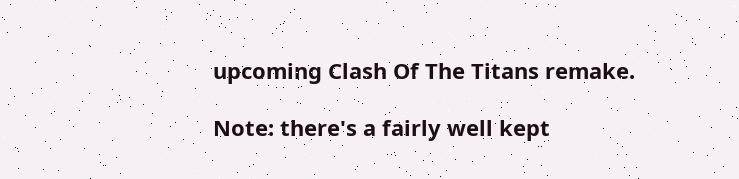upcoming Clash Of The Titans remake.

Note: there's a fairly well kept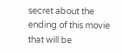secret about the ending of this movie that will be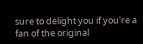sure to delight you if you're a fan of the original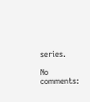series.

No comments: